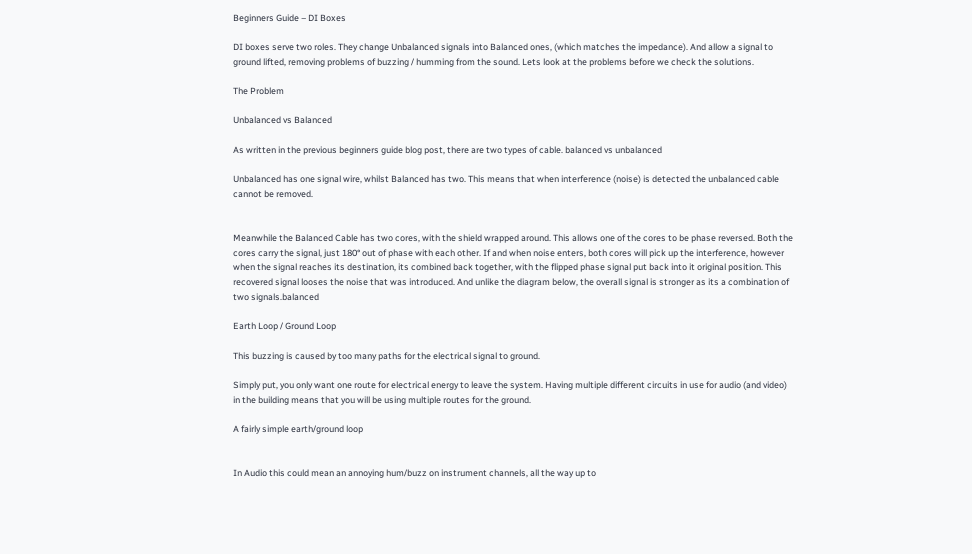Beginners Guide – DI Boxes

DI boxes serve two roles. They change Unbalanced signals into Balanced ones, (which matches the impedance). And allow a signal to ground lifted, removing problems of buzzing / humming from the sound. Lets look at the problems before we check the solutions.

The Problem

Unbalanced vs Balanced

As written in the previous beginners guide blog post, there are two types of cable. balanced vs unbalanced

Unbalanced has one signal wire, whilst Balanced has two. This means that when interference (noise) is detected the unbalanced cable cannot be removed.


Meanwhile the Balanced Cable has two cores, with the shield wrapped around. This allows one of the cores to be phase reversed. Both the cores carry the signal, just 180° out of phase with each other. If and when noise enters, both cores will pick up the interference, however when the signal reaches its destination, its combined back together, with the flipped phase signal put back into it original position. This recovered signal looses the noise that was introduced. And unlike the diagram below, the overall signal is stronger as its a combination of two signals.balanced

Earth Loop / Ground Loop

This buzzing is caused by too many paths for the electrical signal to ground.

Simply put, you only want one route for electrical energy to leave the system. Having multiple different circuits in use for audio (and video) in the building means that you will be using multiple routes for the ground.

A fairly simple earth/ground loop


In Audio this could mean an annoying hum/buzz on instrument channels, all the way up to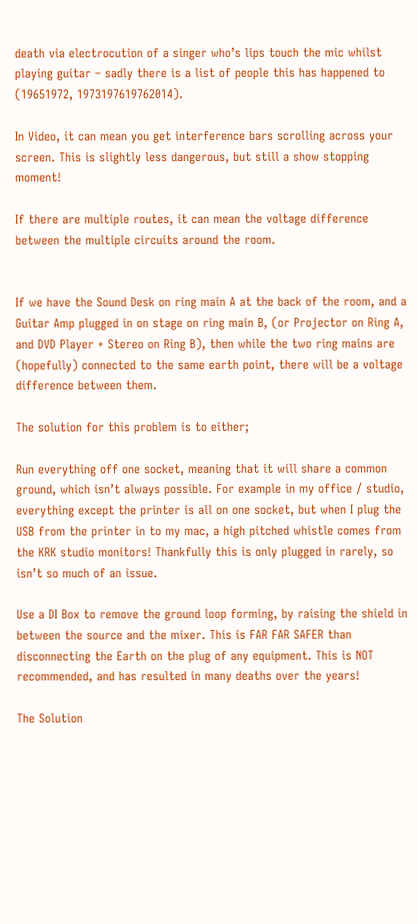death via electrocution of a singer who’s lips touch the mic whilst playing guitar – sadly there is a list of people this has happened to (19651972, 1973197619762014).

In Video, it can mean you get interference bars scrolling across your screen. This is slightly less dangerous, but still a show stopping moment!

If there are multiple routes, it can mean the voltage difference between the multiple circuits around the room.


If we have the Sound Desk on ring main A at the back of the room, and a Guitar Amp plugged in on stage on ring main B, (or Projector on Ring A, and DVD Player + Stereo on Ring B), then while the two ring mains are (hopefully) connected to the same earth point, there will be a voltage difference between them.

The solution for this problem is to either;

Run everything off one socket, meaning that it will share a common ground, which isn’t always possible. For example in my office / studio, everything except the printer is all on one socket, but when I plug the USB from the printer in to my mac, a high pitched whistle comes from the KRK studio monitors! Thankfully this is only plugged in rarely, so isn’t so much of an issue.

Use a DI Box to remove the ground loop forming, by raising the shield in between the source and the mixer. This is FAR FAR SAFER than disconnecting the Earth on the plug of any equipment. This is NOT recommended, and has resulted in many deaths over the years!

The Solution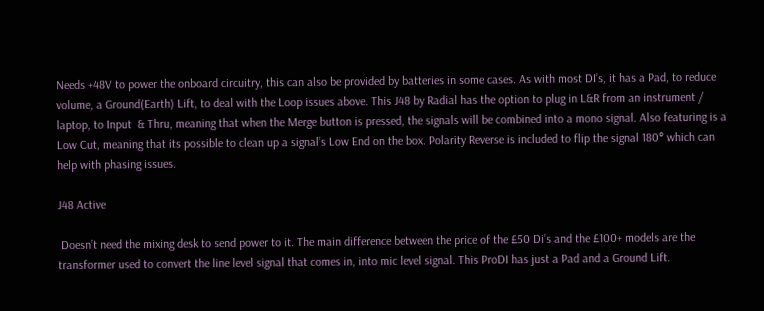Needs +48V to power the onboard circuitry, this can also be provided by batteries in some cases. As with most DI’s, it has a Pad, to reduce volume, a Ground(Earth) Lift, to deal with the Loop issues above. This J48 by Radial has the option to plug in L&R from an instrument / laptop, to Input  & Thru, meaning that when the Merge button is pressed, the signals will be combined into a mono signal. Also featuring is a Low Cut, meaning that its possible to clean up a signal’s Low End on the box. Polarity Reverse is included to flip the signal 180° which can help with phasing issues.

J48 Active

 Doesn’t need the mixing desk to send power to it. The main difference between the price of the £50 Di’s and the £100+ models are the transformer used to convert the line level signal that comes in, into mic level signal. This ProDI has just a Pad and a Ground Lift.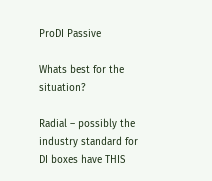ProDI Passive

Whats best for the situation?

Radial – possibly the industry standard for DI boxes have THIS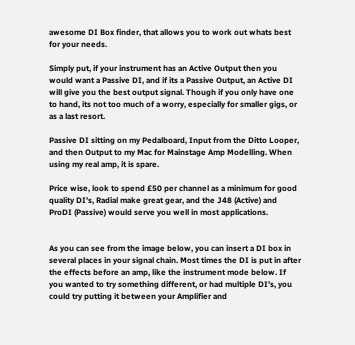awesome DI Box finder, that allows you to work out whats best for your needs.

Simply put, if your instrument has an Active Output then you would want a Passive DI, and if its a Passive Output, an Active DI will give you the best output signal. Though if you only have one to hand, its not too much of a worry, especially for smaller gigs, or as a last resort.

Passive DI sitting on my Pedalboard, Input from the Ditto Looper, and then Output to my Mac for Mainstage Amp Modelling. When using my real amp, it is spare.

Price wise, look to spend £50 per channel as a minimum for good quality DI’s, Radial make great gear, and the J48 (Active) and ProDI (Passive) would serve you well in most applications.


As you can see from the image below, you can insert a DI box in several places in your signal chain. Most times the DI is put in after the effects before an amp, like the instrument mode below. If you wanted to try something different, or had multiple DI’s, you could try putting it between your Amplifier and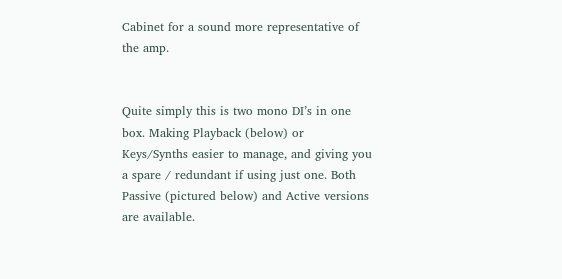Cabinet for a sound more representative of the amp.


Quite simply this is two mono DI’s in one box. Making Playback (below) or Keys/Synths easier to manage, and giving you a spare / redundant if using just one. Both Passive (pictured below) and Active versions are available.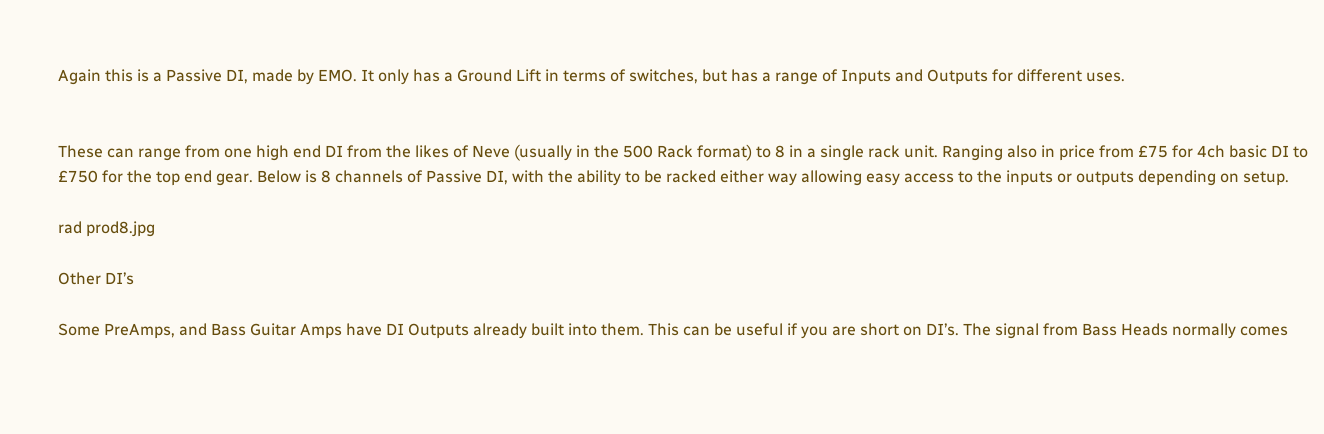Again this is a Passive DI, made by EMO. It only has a Ground Lift in terms of switches, but has a range of Inputs and Outputs for different uses.


These can range from one high end DI from the likes of Neve (usually in the 500 Rack format) to 8 in a single rack unit. Ranging also in price from £75 for 4ch basic DI to £750 for the top end gear. Below is 8 channels of Passive DI, with the ability to be racked either way allowing easy access to the inputs or outputs depending on setup.

rad prod8.jpg

Other DI’s

Some PreAmps, and Bass Guitar Amps have DI Outputs already built into them. This can be useful if you are short on DI’s. The signal from Bass Heads normally comes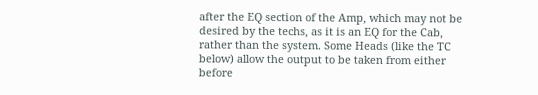after the EQ section of the Amp, which may not be desired by the techs, as it is an EQ for the Cab, rather than the system. Some Heads (like the TC below) allow the output to be taken from either before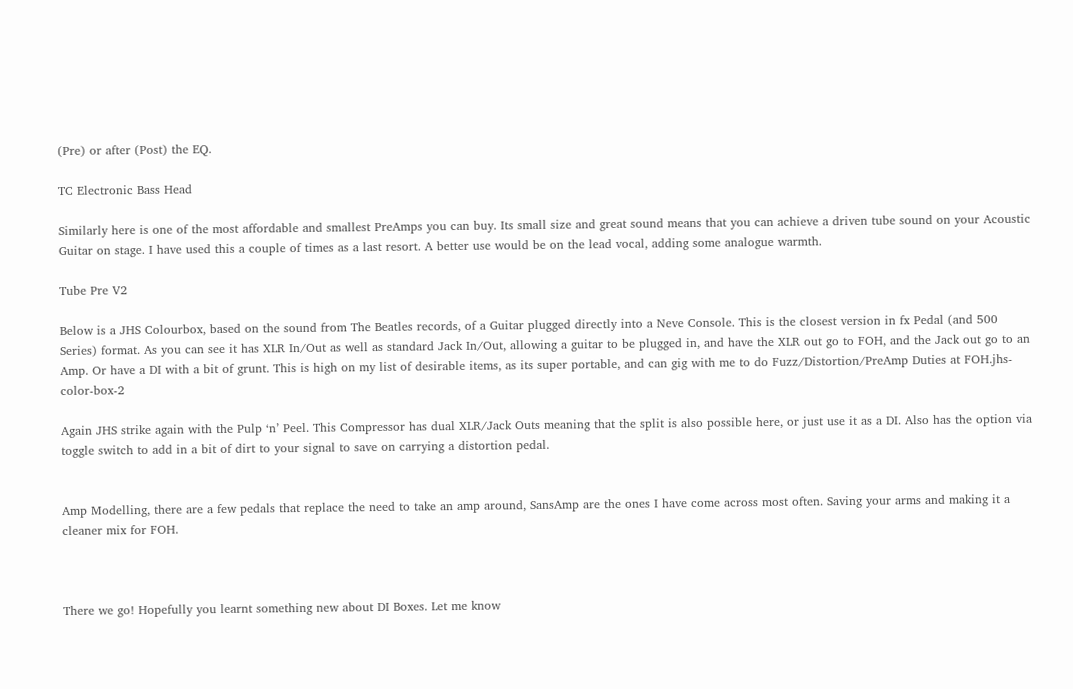(Pre) or after (Post) the EQ.

TC Electronic Bass Head

Similarly here is one of the most affordable and smallest PreAmps you can buy. Its small size and great sound means that you can achieve a driven tube sound on your Acoustic Guitar on stage. I have used this a couple of times as a last resort. A better use would be on the lead vocal, adding some analogue warmth.

Tube Pre V2

Below is a JHS Colourbox, based on the sound from The Beatles records, of a Guitar plugged directly into a Neve Console. This is the closest version in fx Pedal (and 500 Series) format. As you can see it has XLR In/Out as well as standard Jack In/Out, allowing a guitar to be plugged in, and have the XLR out go to FOH, and the Jack out go to an Amp. Or have a DI with a bit of grunt. This is high on my list of desirable items, as its super portable, and can gig with me to do Fuzz/Distortion/PreAmp Duties at FOH.jhs-color-box-2

Again JHS strike again with the Pulp ‘n’ Peel. This Compressor has dual XLR/Jack Outs meaning that the split is also possible here, or just use it as a DI. Also has the option via toggle switch to add in a bit of dirt to your signal to save on carrying a distortion pedal.


Amp Modelling, there are a few pedals that replace the need to take an amp around, SansAmp are the ones I have come across most often. Saving your arms and making it a cleaner mix for FOH.



There we go! Hopefully you learnt something new about DI Boxes. Let me know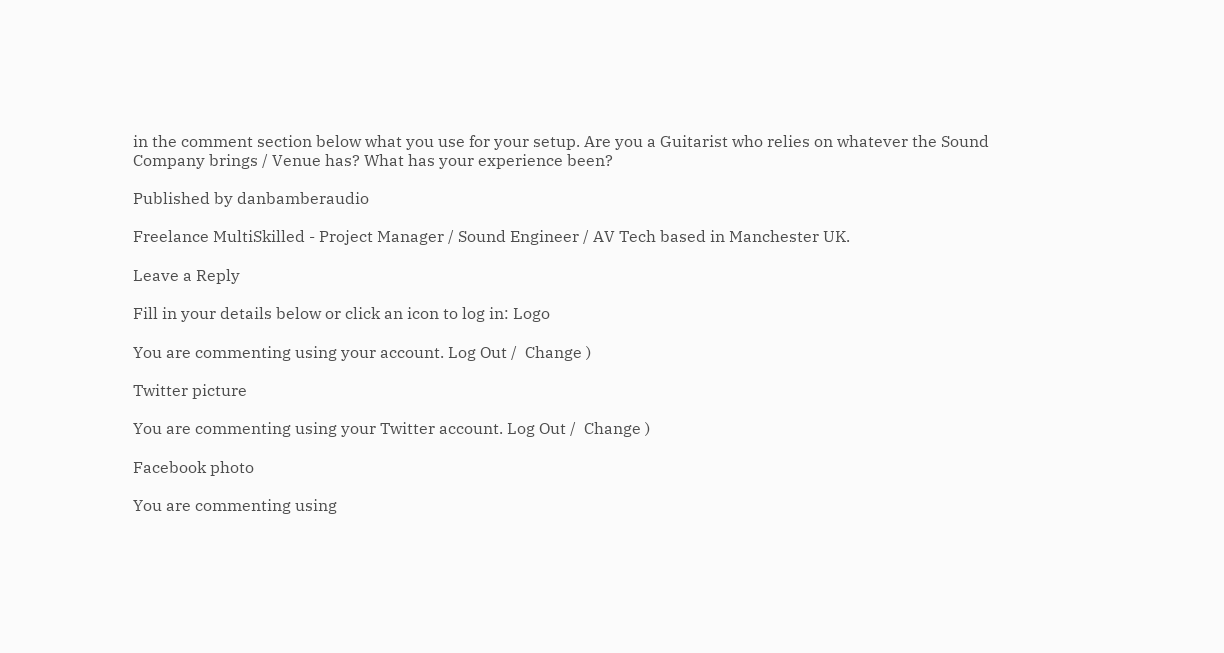in the comment section below what you use for your setup. Are you a Guitarist who relies on whatever the Sound Company brings / Venue has? What has your experience been?

Published by danbamberaudio

Freelance MultiSkilled - Project Manager / Sound Engineer / AV Tech based in Manchester UK.

Leave a Reply

Fill in your details below or click an icon to log in: Logo

You are commenting using your account. Log Out /  Change )

Twitter picture

You are commenting using your Twitter account. Log Out /  Change )

Facebook photo

You are commenting using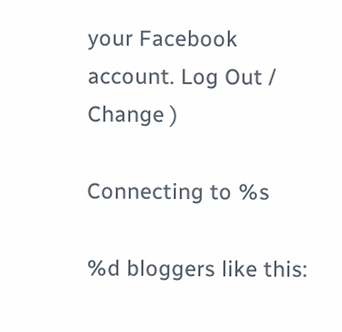your Facebook account. Log Out /  Change )

Connecting to %s

%d bloggers like this: